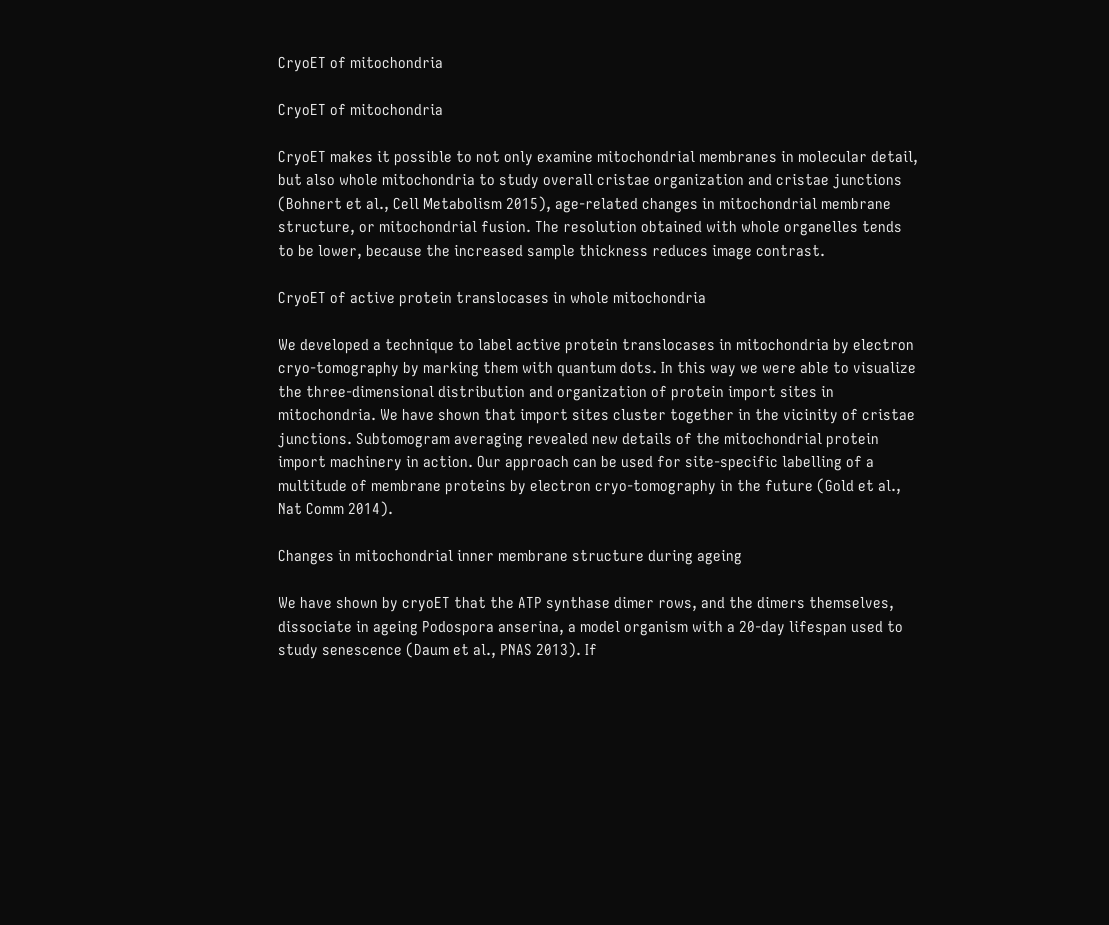CryoET of mitochondria

CryoET of mitochondria

CryoET makes it possible to not only examine mitochondrial membranes in molecular detail, but also whole mitochondria to study overall cristae organization and cristae junctions (Bohnert et al., Cell Metabolism 2015), age-related changes in mitochondrial membrane structure, or mitochondrial fusion. The resolution obtained with whole organelles tends to be lower, because the increased sample thickness reduces image contrast.

CryoET of active protein translocases in whole mitochondria

We developed a technique to label active protein translocases in mitochondria by electron cryo-tomography by marking them with quantum dots. In this way we were able to visualize the three-dimensional distribution and organization of protein import sites in mitochondria. We have shown that import sites cluster together in the vicinity of cristae junctions. Subtomogram averaging revealed new details of the mitochondrial protein import machinery in action. Our approach can be used for site-specific labelling of a multitude of membrane proteins by electron cryo-tomography in the future (Gold et al., Nat Comm 2014).

Changes in mitochondrial inner membrane structure during ageing

We have shown by cryoET that the ATP synthase dimer rows, and the dimers themselves, dissociate in ageing Podospora anserina, a model organism with a 20-day lifespan used to study senescence (Daum et al., PNAS 2013). If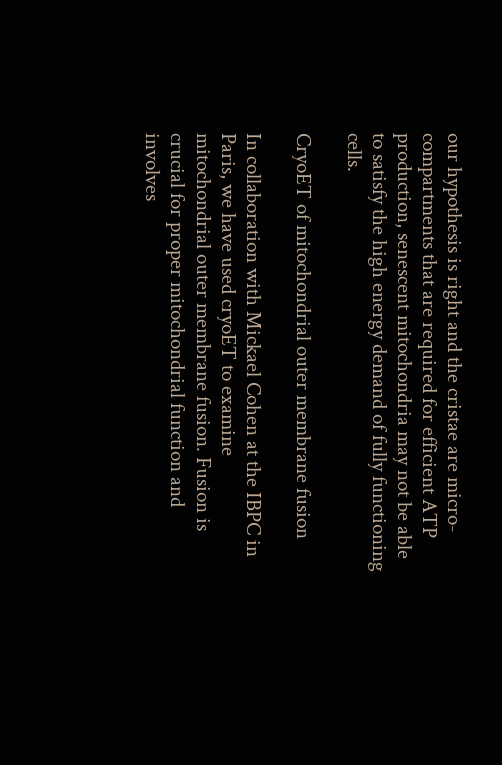our hypothesis is right and the cristae are micro-compartments that are required for efficient ATP production, senescent mitochondria may not be able to satisfy the high energy demand of fully functioning cells.

CryoET of mitochondrial outer membrane fusion

In collaboration with Mickael Cohen at the IBPC in Paris, we have used cryoET to examine mitochondrial outer membrane fusion. Fusion is crucial for proper mitochondrial function and involves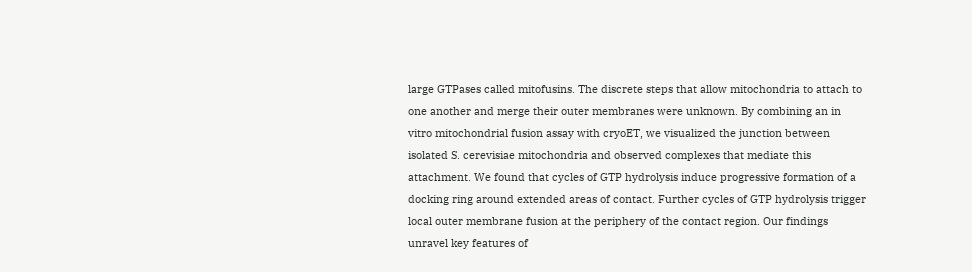large GTPases called mitofusins. The discrete steps that allow mitochondria to attach to one another and merge their outer membranes were unknown. By combining an in vitro mitochondrial fusion assay with cryoET, we visualized the junction between isolated S. cerevisiae mitochondria and observed complexes that mediate this attachment. We found that cycles of GTP hydrolysis induce progressive formation of a docking ring around extended areas of contact. Further cycles of GTP hydrolysis trigger local outer membrane fusion at the periphery of the contact region. Our findings unravel key features of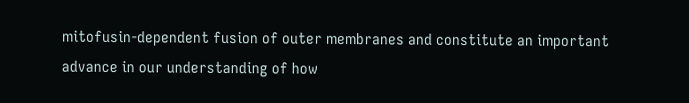mitofusin-dependent fusion of outer membranes and constitute an important advance in our understanding of how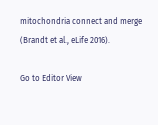mitochondria connect and merge (Brandt et al., eLife 2016).

Go to Editor View